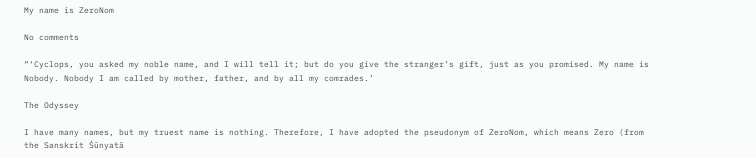My name is ZeroNom

No comments

“‘Cyclops, you asked my noble name, and I will tell it; but do you give the stranger’s gift, just as you promised. My name is Nobody. Nobody I am called by mother, father, and by all my comrades.’

The Odyssey

I have many names, but my truest name is nothing. Therefore, I have adopted the pseudonym of ZeroNom, which means Zero (from the Sanskrit Śūnyatā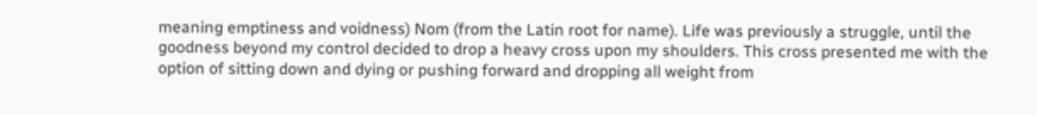meaning emptiness and voidness) Nom (from the Latin root for name). Life was previously a struggle, until the goodness beyond my control decided to drop a heavy cross upon my shoulders. This cross presented me with the option of sitting down and dying or pushing forward and dropping all weight from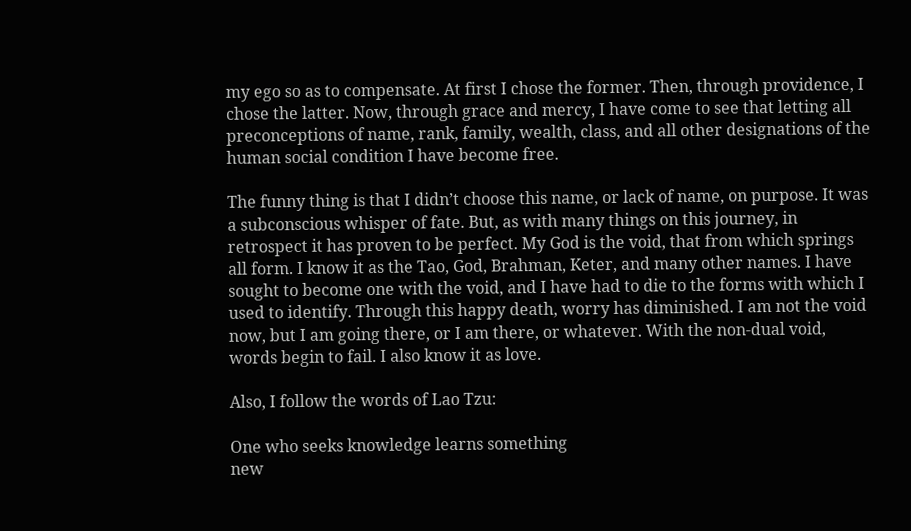my ego so as to compensate. At first I chose the former. Then, through providence, I chose the latter. Now, through grace and mercy, I have come to see that letting all preconceptions of name, rank, family, wealth, class, and all other designations of the human social condition I have become free.

The funny thing is that I didn’t choose this name, or lack of name, on purpose. It was a subconscious whisper of fate. But, as with many things on this journey, in retrospect it has proven to be perfect. My God is the void, that from which springs all form. I know it as the Tao, God, Brahman, Keter, and many other names. I have sought to become one with the void, and I have had to die to the forms with which I used to identify. Through this happy death, worry has diminished. I am not the void now, but I am going there, or I am there, or whatever. With the non-dual void, words begin to fail. I also know it as love.

Also, I follow the words of Lao Tzu:

One who seeks knowledge learns something
new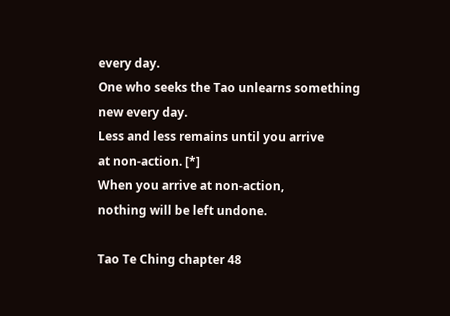every day.
One who seeks the Tao unlearns something
new every day.
Less and less remains until you arrive
at non-action. [*]
When you arrive at non-action,
nothing will be left undone.

Tao Te Ching chapter 48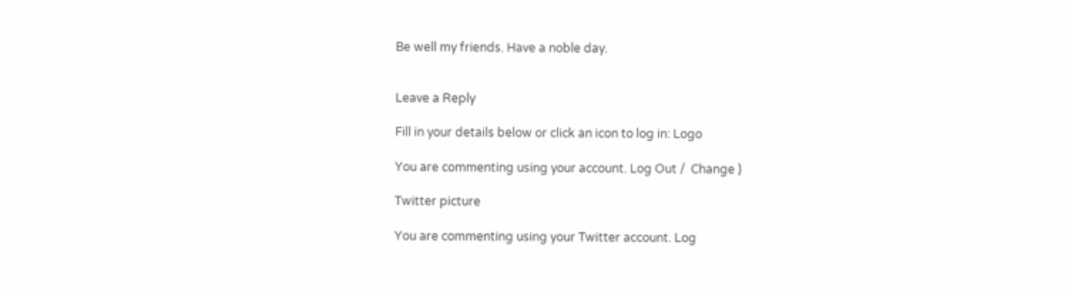Be well my friends. Have a noble day.


Leave a Reply

Fill in your details below or click an icon to log in: Logo

You are commenting using your account. Log Out /  Change )

Twitter picture

You are commenting using your Twitter account. Log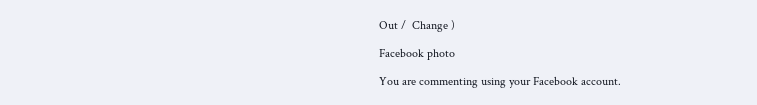Out /  Change )

Facebook photo

You are commenting using your Facebook account.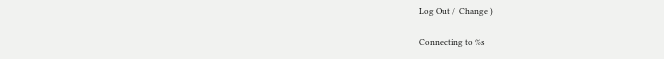Log Out /  Change )

Connecting to %s